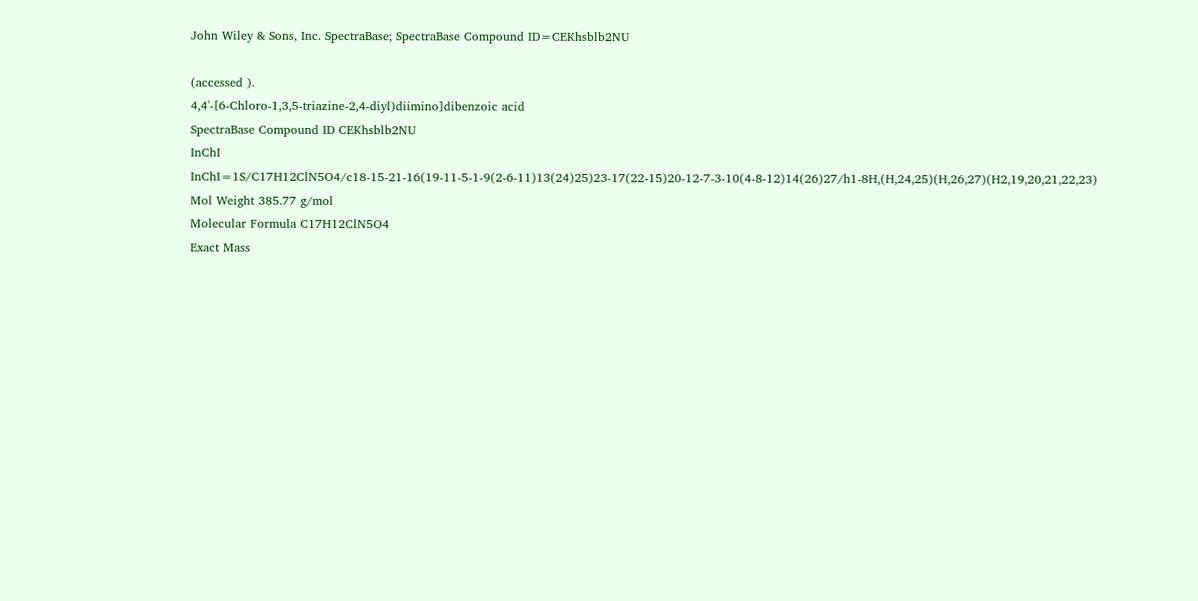John Wiley & Sons, Inc. SpectraBase; SpectraBase Compound ID=CEKhsblb2NU

(accessed ).
4,4'-[6-Chloro-1,3,5-triazine-2,4-diyl)diimino]dibenzoic acid
SpectraBase Compound ID CEKhsblb2NU
InChI InChI=1S/C17H12ClN5O4/c18-15-21-16(19-11-5-1-9(2-6-11)13(24)25)23-17(22-15)20-12-7-3-10(4-8-12)14(26)27/h1-8H,(H,24,25)(H,26,27)(H2,19,20,21,22,23)
Mol Weight 385.77 g/mol
Molecular Formula C17H12ClN5O4
Exact Mass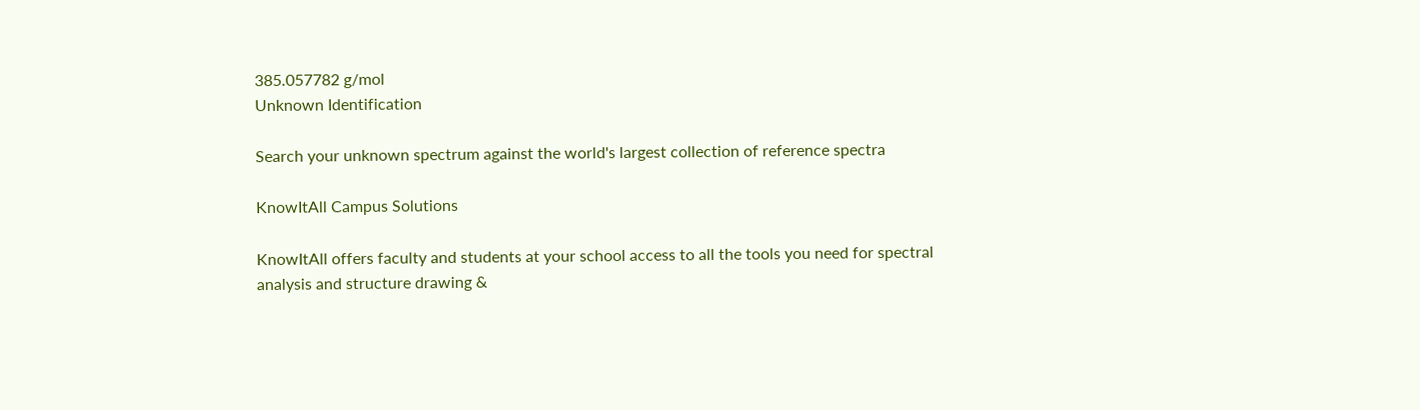385.057782 g/mol
Unknown Identification

Search your unknown spectrum against the world's largest collection of reference spectra

KnowItAll Campus Solutions

KnowItAll offers faculty and students at your school access to all the tools you need for spectral analysis and structure drawing &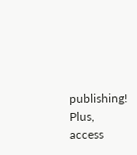publishing! Plus, access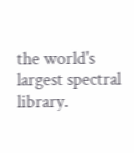the world's largest spectral library.